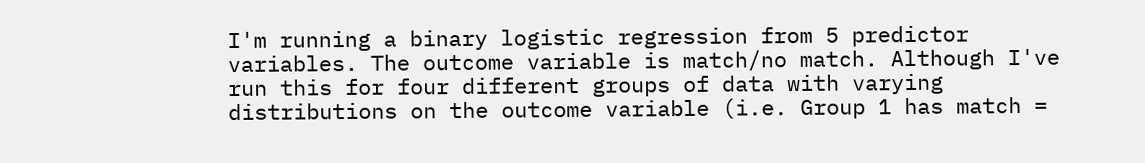I'm running a binary logistic regression from 5 predictor variables. The outcome variable is match/no match. Although I've run this for four different groups of data with varying distributions on the outcome variable (i.e. Group 1 has match =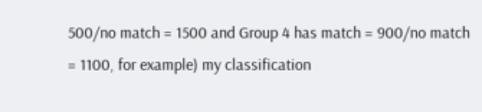500/no match = 1500 and Group 4 has match = 900/no match = 1100, for example) my classification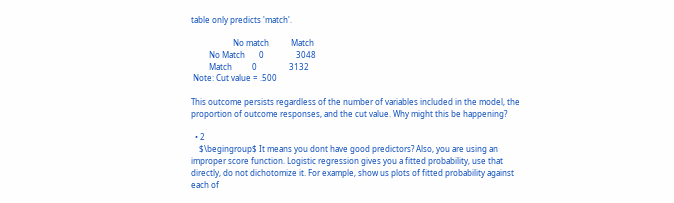table only predicts 'match'.

                     No match           Match
         No Match       0                3048
         Match          0                3132
 Note: Cut value = .500

This outcome persists regardless of the number of variables included in the model, the proportion of outcome responses, and the cut value. Why might this be happening?

  • 2
    $\begingroup$ It means you dont have good predictors? Also, you are using an improper score function. Logistic regression gives you a fitted probability, use that directly, do not dichotomize it. For example, show us plots of fitted probability against each of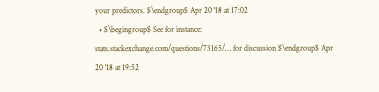your predictors. $\endgroup$ Apr 20 '18 at 17:02
  • $\begingroup$ See for instance: stats.stackexchange.com/questions/73165/… for discussion $\endgroup$ Apr 20 '18 at 19:52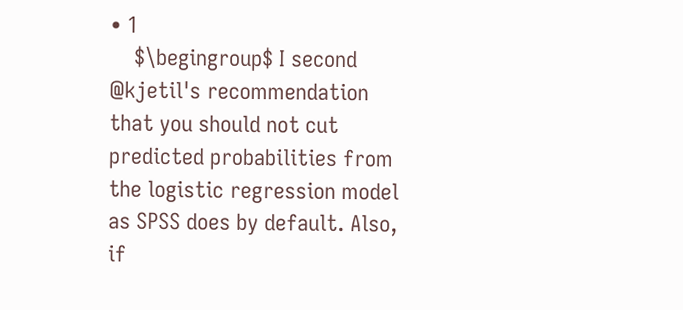• 1
    $\begingroup$ I second @kjetil's recommendation that you should not cut predicted probabilities from the logistic regression model as SPSS does by default. Also, if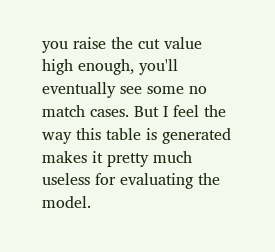you raise the cut value high enough, you'll eventually see some no match cases. But I feel the way this table is generated makes it pretty much useless for evaluating the model.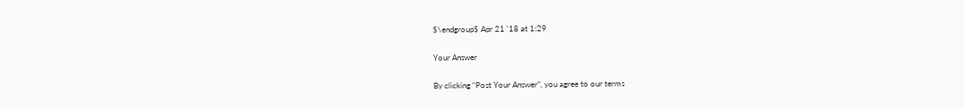$\endgroup$ Apr 21 '18 at 1:29

Your Answer

By clicking “Post Your Answer”, you agree to our terms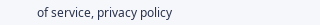of service, privacy policy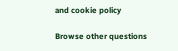and cookie policy

Browse other questions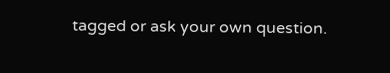tagged or ask your own question.